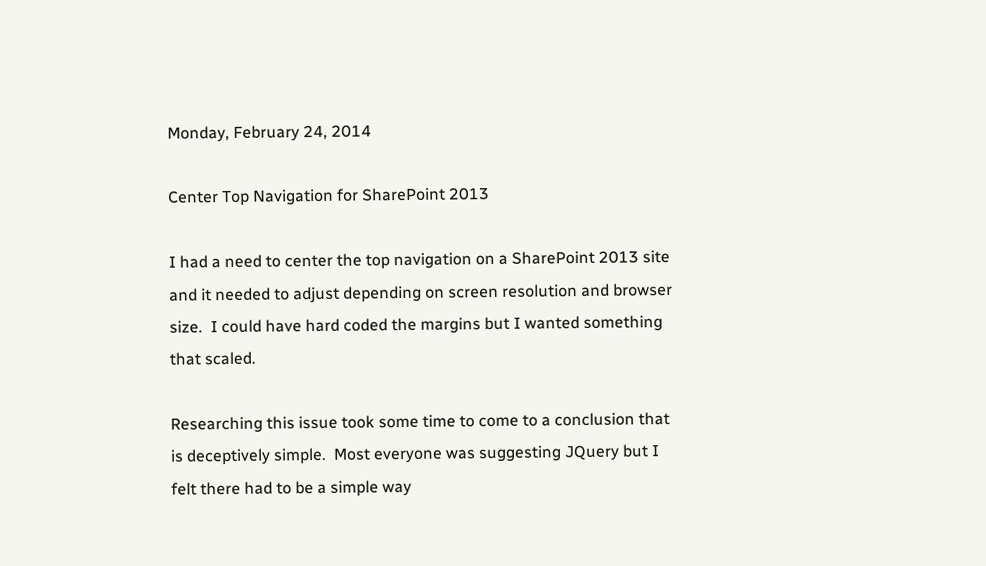Monday, February 24, 2014

Center Top Navigation for SharePoint 2013

I had a need to center the top navigation on a SharePoint 2013 site and it needed to adjust depending on screen resolution and browser size.  I could have hard coded the margins but I wanted something that scaled.

Researching this issue took some time to come to a conclusion that is deceptively simple.  Most everyone was suggesting JQuery but I felt there had to be a simple way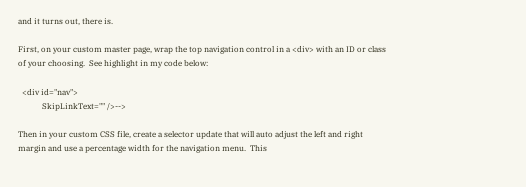and it turns out, there is.

First, on your custom master page, wrap the top navigation control in a <div> with an ID or class of your choosing.  See highlight in my code below:

  <div id="nav">
            SkipLinkText="" />-->

Then in your custom CSS file, create a selector update that will auto adjust the left and right margin and use a percentage width for the navigation menu.  This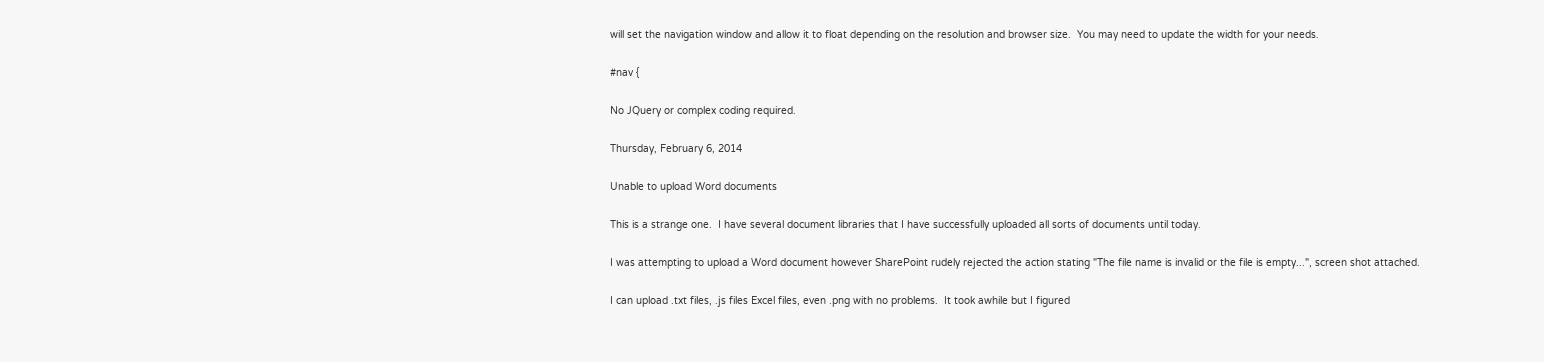will set the navigation window and allow it to float depending on the resolution and browser size.  You may need to update the width for your needs.

#nav {

No JQuery or complex coding required.

Thursday, February 6, 2014

Unable to upload Word documents

This is a strange one.  I have several document libraries that I have successfully uploaded all sorts of documents until today.

I was attempting to upload a Word document however SharePoint rudely rejected the action stating "The file name is invalid or the file is empty...", screen shot attached.

I can upload .txt files, .js files Excel files, even .png with no problems.  It took awhile but I figured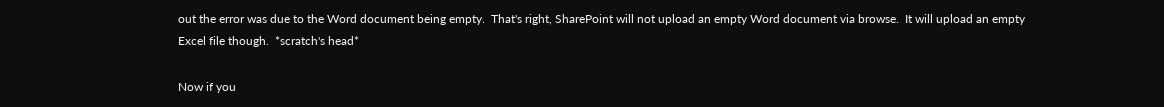out the error was due to the Word document being empty.  That's right, SharePoint will not upload an empty Word document via browse.  It will upload an empty Excel file though.  *scratch's head*

Now if you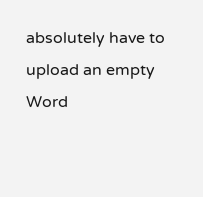absolutely have to upload an empty Word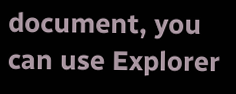document, you can use Explorer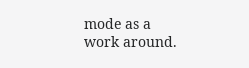mode as a work around.